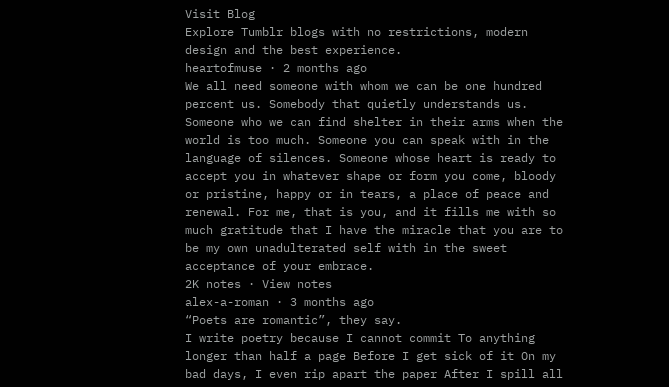Visit Blog
Explore Tumblr blogs with no restrictions, modern design and the best experience.
heartofmuse · 2 months ago
We all need someone with whom we can be one hundred percent us. Somebody that quietly understands us. Someone who we can find shelter in their arms when the world is too much. Someone you can speak with in the language of silences. Someone whose heart is ready to accept you in whatever shape or form you come, bloody or pristine, happy or in tears, a place of peace and renewal. For me, that is you, and it fills me with so much gratitude that I have the miracle that you are to be my own unadulterated self with in the sweet acceptance of your embrace.
2K notes · View notes
alex-a-roman · 3 months ago
“Poets are romantic”, they say.
I write poetry because I cannot commit To anything longer than half a page Before I get sick of it On my bad days, I even rip apart the paper After I spill all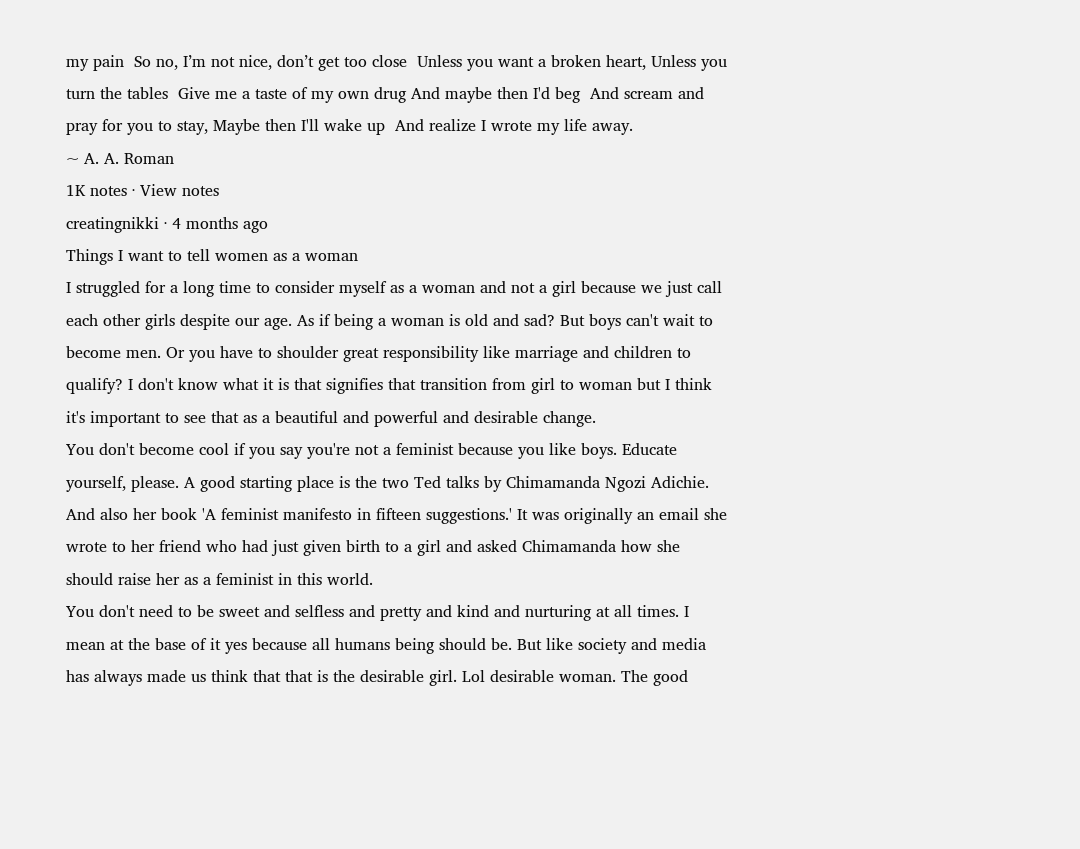my pain  So no, I’m not nice, don’t get too close  Unless you want a broken heart, Unless you turn the tables  Give me a taste of my own drug And maybe then I'd beg  And scream and pray for you to stay, Maybe then I'll wake up  And realize I wrote my life away.
~ A. A. Roman
1K notes · View notes
creatingnikki · 4 months ago
Things I want to tell women as a woman
I struggled for a long time to consider myself as a woman and not a girl because we just call each other girls despite our age. As if being a woman is old and sad? But boys can't wait to become men. Or you have to shoulder great responsibility like marriage and children to qualify? I don't know what it is that signifies that transition from girl to woman but I think it's important to see that as a beautiful and powerful and desirable change.
You don't become cool if you say you're not a feminist because you like boys. Educate yourself, please. A good starting place is the two Ted talks by Chimamanda Ngozi Adichie. And also her book 'A feminist manifesto in fifteen suggestions.' It was originally an email she wrote to her friend who had just given birth to a girl and asked Chimamanda how she should raise her as a feminist in this world.
You don't need to be sweet and selfless and pretty and kind and nurturing at all times. I mean at the base of it yes because all humans being should be. But like society and media has always made us think that that is the desirable girl. Lol desirable woman. The good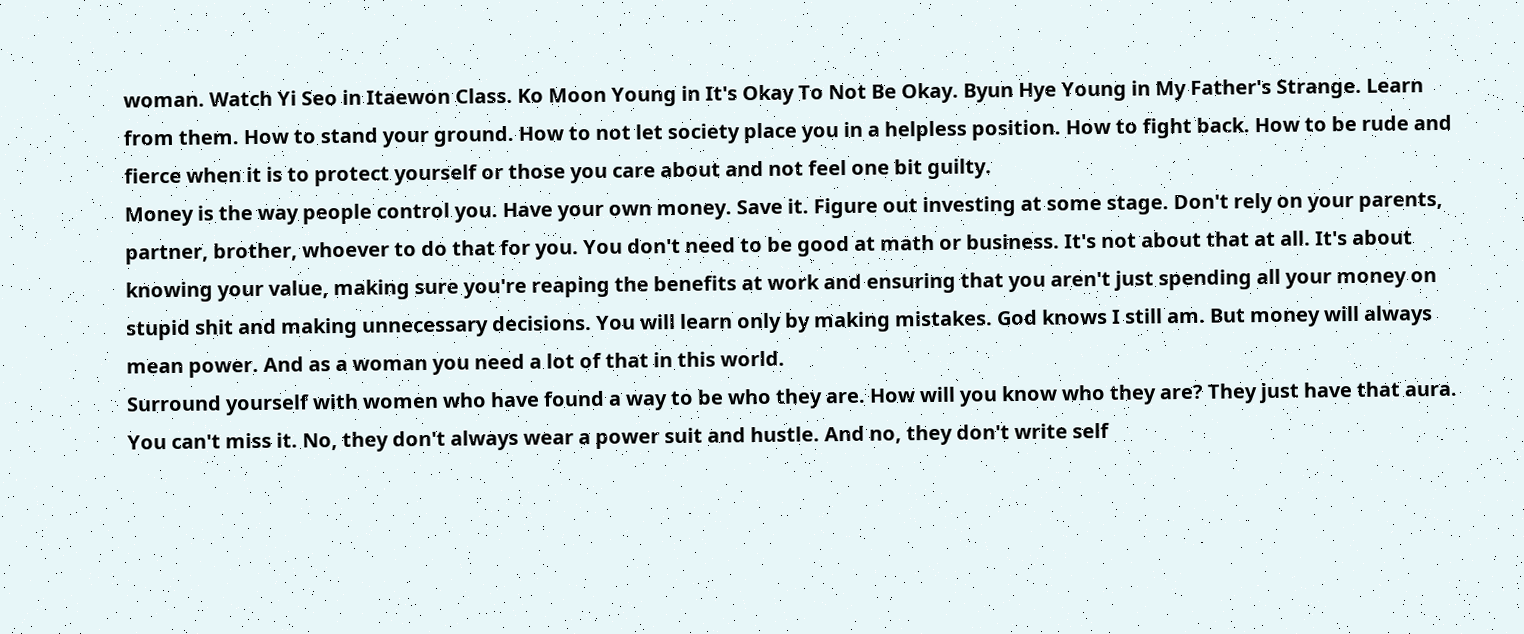woman. Watch Yi Seo in Itaewon Class. Ko Moon Young in It's Okay To Not Be Okay. Byun Hye Young in My Father's Strange. Learn from them. How to stand your ground. How to not let society place you in a helpless position. How to fight back. How to be rude and fierce when it is to protect yourself or those you care about and not feel one bit guilty.
Money is the way people control you. Have your own money. Save it. Figure out investing at some stage. Don't rely on your parents, partner, brother, whoever to do that for you. You don't need to be good at math or business. It's not about that at all. It's about knowing your value, making sure you're reaping the benefits at work and ensuring that you aren't just spending all your money on stupid shit and making unnecessary decisions. You will learn only by making mistakes. God knows I still am. But money will always mean power. And as a woman you need a lot of that in this world.
Surround yourself with women who have found a way to be who they are. How will you know who they are? They just have that aura. You can't miss it. No, they don't always wear a power suit and hustle. And no, they don't write self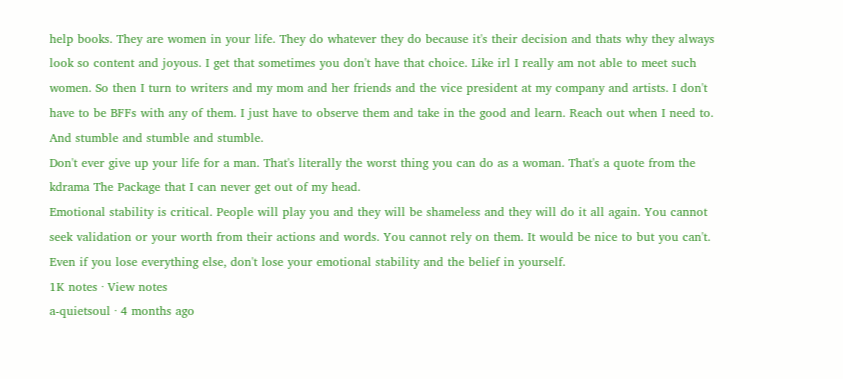help books. They are women in your life. They do whatever they do because it's their decision and thats why they always look so content and joyous. I get that sometimes you don't have that choice. Like irl I really am not able to meet such women. So then I turn to writers and my mom and her friends and the vice president at my company and artists. I don't have to be BFFs with any of them. I just have to observe them and take in the good and learn. Reach out when I need to. And stumble and stumble and stumble.
Don't ever give up your life for a man. That's literally the worst thing you can do as a woman. That's a quote from the kdrama The Package that I can never get out of my head.
Emotional stability is critical. People will play you and they will be shameless and they will do it all again. You cannot seek validation or your worth from their actions and words. You cannot rely on them. It would be nice to but you can't. Even if you lose everything else, don't lose your emotional stability and the belief in yourself.
1K notes · View notes
a-quietsoul · 4 months ago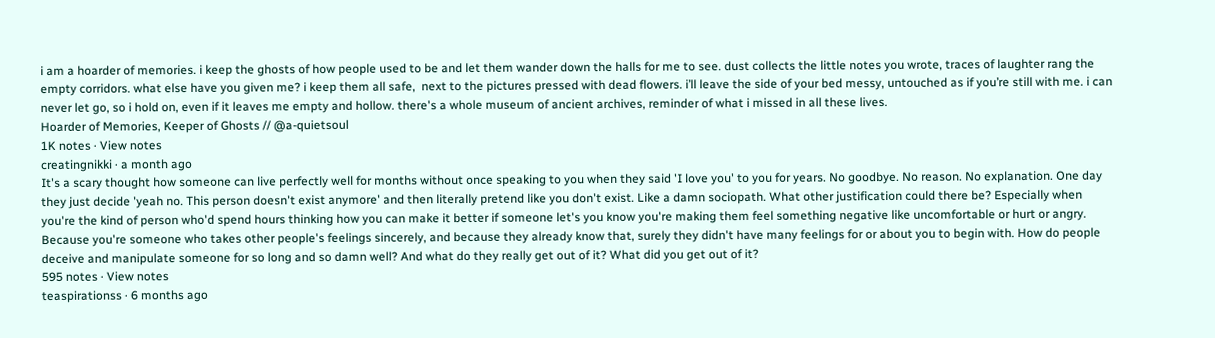i am a hoarder of memories. i keep the ghosts of how people used to be and let them wander down the halls for me to see. dust collects the little notes you wrote, traces of laughter rang the empty corridors. what else have you given me? i keep them all safe,  next to the pictures pressed with dead flowers. i’ll leave the side of your bed messy, untouched as if you’re still with me. i can never let go, so i hold on, even if it leaves me empty and hollow. there's a whole museum of ancient archives, reminder of what i missed in all these lives.
Hoarder of Memories, Keeper of Ghosts // @a-quietsoul
1K notes · View notes
creatingnikki · a month ago
It's a scary thought how someone can live perfectly well for months without once speaking to you when they said 'I love you' to you for years. No goodbye. No reason. No explanation. One day they just decide 'yeah no. This person doesn't exist anymore' and then literally pretend like you don't exist. Like a damn sociopath. What other justification could there be? Especially when you're the kind of person who'd spend hours thinking how you can make it better if someone let's you know you're making them feel something negative like uncomfortable or hurt or angry. Because you're someone who takes other people's feelings sincerely, and because they already know that, surely they didn't have many feelings for or about you to begin with. How do people deceive and manipulate someone for so long and so damn well? And what do they really get out of it? What did you get out of it?
595 notes · View notes
teaspirationss · 6 months ago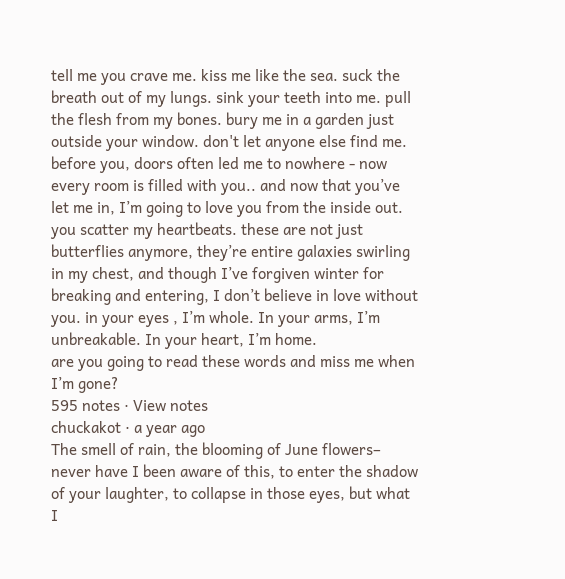tell me you crave me. kiss me like the sea. suck the breath out of my lungs. sink your teeth into me. pull the flesh from my bones. bury me in a garden just outside your window. don't let anyone else find me. before you, doors often led me to nowhere - now every room is filled with you.. and now that you’ve let me in, I’m going to love you from the inside out. you scatter my heartbeats. these are not just butterflies anymore, they’re entire galaxies swirling in my chest, and though I’ve forgiven winter for breaking and entering, I don’t believe in love without you. in your eyes , I’m whole. In your arms, I’m unbreakable. In your heart, I’m home.
are you going to read these words and miss me when I’m gone?
595 notes · View notes
chuckakot · a year ago
The smell of rain, the blooming of June flowers– never have I been aware of this, to enter the shadow of your laughter, to collapse in those eyes, but what I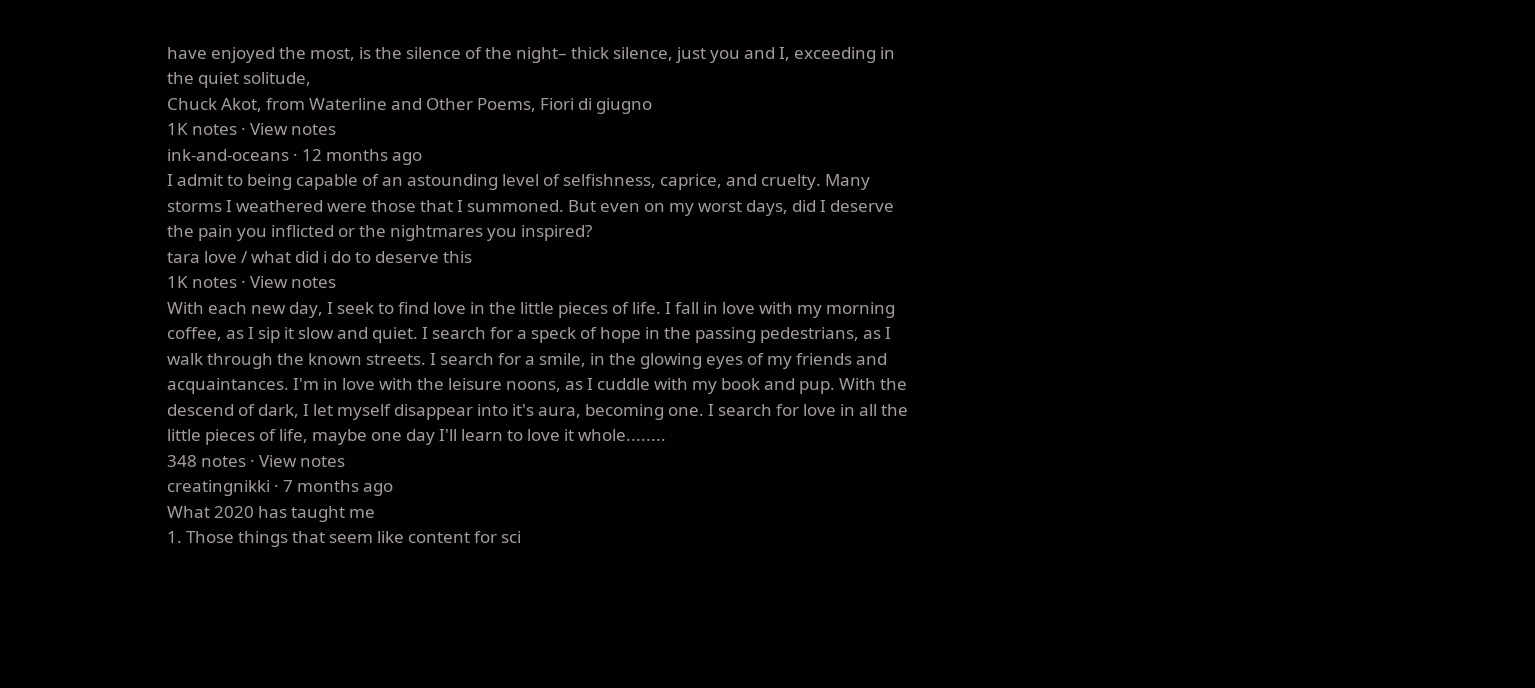have enjoyed the most, is the silence of the night– thick silence, just you and I, exceeding in the quiet solitude,
Chuck Akot, from Waterline and Other Poems, Fiori di giugno
1K notes · View notes
ink-and-oceans · 12 months ago
I admit to being capable of an astounding level of selfishness, caprice, and cruelty. Many storms I weathered were those that I summoned. But even on my worst days, did I deserve the pain you inflicted or the nightmares you inspired?
tara love / what did i do to deserve this
1K notes · View notes
With each new day, I seek to find love in the little pieces of life. I fall in love with my morning coffee, as I sip it slow and quiet. I search for a speck of hope in the passing pedestrians, as I walk through the known streets. I search for a smile, in the glowing eyes of my friends and acquaintances. I'm in love with the leisure noons, as I cuddle with my book and pup. With the descend of dark, I let myself disappear into it's aura, becoming one. I search for love in all the little pieces of life, maybe one day I'll learn to love it whole........
348 notes · View notes
creatingnikki · 7 months ago
What 2020 has taught me
1. Those things that seem like content for sci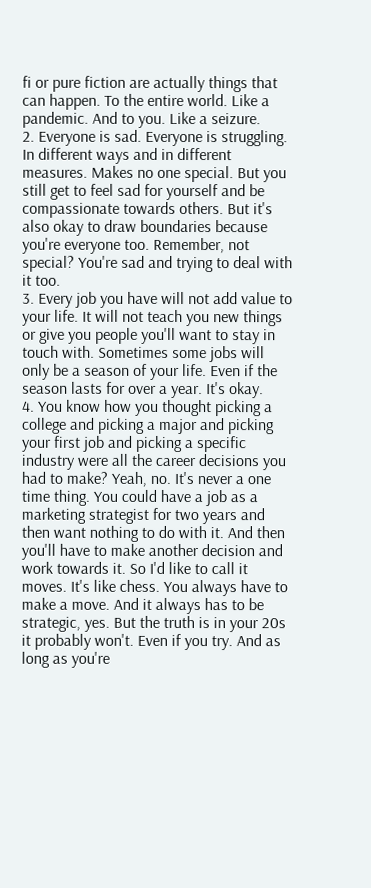fi or pure fiction are actually things that can happen. To the entire world. Like a pandemic. And to you. Like a seizure.
2. Everyone is sad. Everyone is struggling. In different ways and in different measures. Makes no one special. But you still get to feel sad for yourself and be compassionate towards others. But it's also okay to draw boundaries because you're everyone too. Remember, not special? You're sad and trying to deal with it too.
3. Every job you have will not add value to your life. It will not teach you new things or give you people you'll want to stay in touch with. Sometimes some jobs will only be a season of your life. Even if the season lasts for over a year. It's okay.
4. You know how you thought picking a college and picking a major and picking your first job and picking a specific industry were all the career decisions you had to make? Yeah, no. It's never a one time thing. You could have a job as a marketing strategist for two years and then want nothing to do with it. And then you'll have to make another decision and work towards it. So I'd like to call it moves. It's like chess. You always have to make a move. And it always has to be strategic, yes. But the truth is in your 20s it probably won't. Even if you try. And as long as you're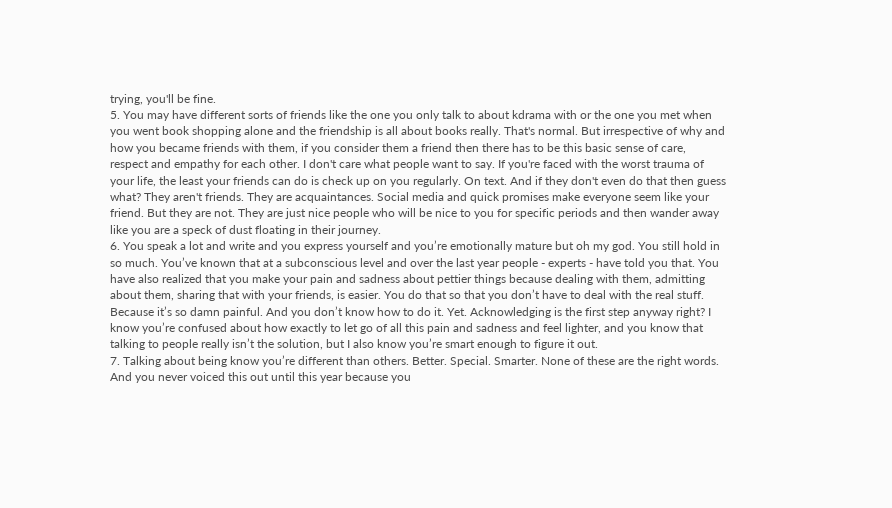trying, you'll be fine.
5. You may have different sorts of friends like the one you only talk to about kdrama with or the one you met when you went book shopping alone and the friendship is all about books really. That's normal. But irrespective of why and how you became friends with them, if you consider them a friend then there has to be this basic sense of care, respect and empathy for each other. I don't care what people want to say. If you're faced with the worst trauma of your life, the least your friends can do is check up on you regularly. On text. And if they don't even do that then guess what? They aren't friends. They are acquaintances. Social media and quick promises make everyone seem like your friend. But they are not. They are just nice people who will be nice to you for specific periods and then wander away like you are a speck of dust floating in their journey.
6. You speak a lot and write and you express yourself and you’re emotionally mature but oh my god. You still hold in so much. You’ve known that at a subconscious level and over the last year people - experts - have told you that. You have also realized that you make your pain and sadness about pettier things because dealing with them, admitting about them, sharing that with your friends, is easier. You do that so that you don’t have to deal with the real stuff. Because it’s so damn painful. And you don’t know how to do it. Yet. Acknowledging is the first step anyway right? I know you’re confused about how exactly to let go of all this pain and sadness and feel lighter, and you know that talking to people really isn’t the solution, but I also know you’re smart enough to figure it out.
7. Talking about being know you’re different than others. Better. Special. Smarter. None of these are the right words. And you never voiced this out until this year because you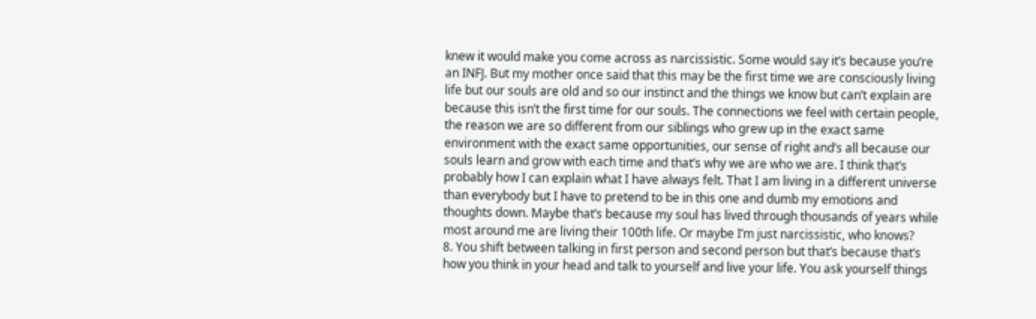knew it would make you come across as narcissistic. Some would say it’s because you’re an INFJ. But my mother once said that this may be the first time we are consciously living life but our souls are old and so our instinct and the things we know but can’t explain are because this isn’t the first time for our souls. The connections we feel with certain people, the reason we are so different from our siblings who grew up in the exact same environment with the exact same opportunities, our sense of right and’s all because our souls learn and grow with each time and that’s why we are who we are. I think that’s probably how I can explain what I have always felt. That I am living in a different universe than everybody but I have to pretend to be in this one and dumb my emotions and thoughts down. Maybe that’s because my soul has lived through thousands of years while most around me are living their 100th life. Or maybe I’m just narcissistic, who knows?
8. You shift between talking in first person and second person but that’s because that’s how you think in your head and talk to yourself and live your life. You ask yourself things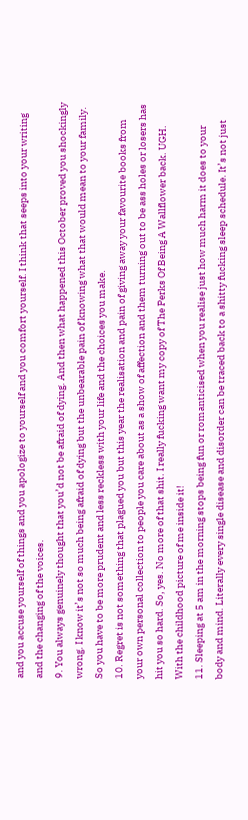and you accuse yourself of things and you apologize to yourself and you comfort yourself. I think that seeps into your writing and the changing of the voices.
9. You always genuinely thought that you’d not be afraid of dying. And then what happened this October proved you shockingly wrong. I know it’s not so much being afraid of dying but the unbearable pain of knowing what that would mean to your family. So you have to be more prudent and less reckless with your life and the choices you make.
10. Regret is not something that plagued you but this year the realisation and pain of giving away your favourite books from your own personal collection to people you care about as a show of affection and them turning out to be ass holes or losers has hit you so hard. So, yes. No more of that shit. I really fucking want my copy of The Perks Of Being A Wallflower back. UGH. With the childhood picture of me inside it!
11. Sleeping at 5 am in the morning stops being fun or romanticised when you realise just how much harm it does to your body and mind. Literally every single disease and disorder can be traced back to a shitty fucking sleep schedule. It’s not just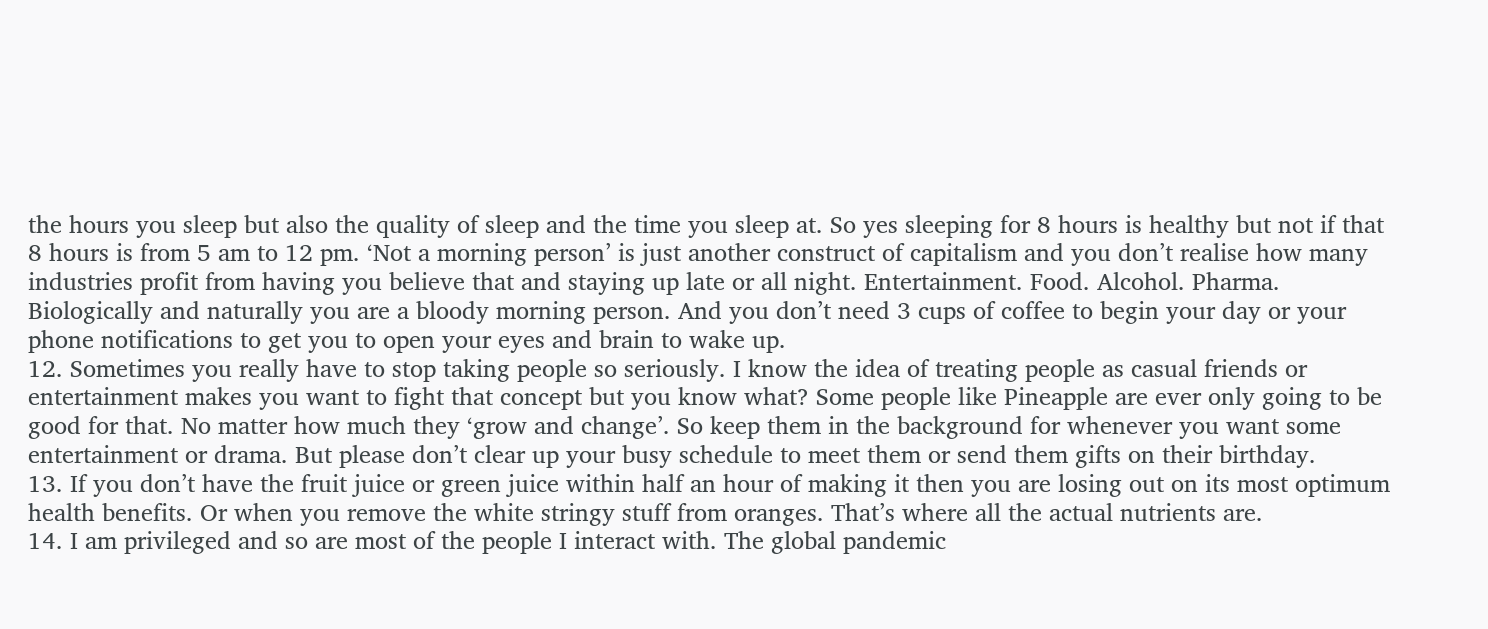the hours you sleep but also the quality of sleep and the time you sleep at. So yes sleeping for 8 hours is healthy but not if that 8 hours is from 5 am to 12 pm. ‘Not a morning person’ is just another construct of capitalism and you don’t realise how many industries profit from having you believe that and staying up late or all night. Entertainment. Food. Alcohol. Pharma. Biologically and naturally you are a bloody morning person. And you don’t need 3 cups of coffee to begin your day or your phone notifications to get you to open your eyes and brain to wake up.
12. Sometimes you really have to stop taking people so seriously. I know the idea of treating people as casual friends or entertainment makes you want to fight that concept but you know what? Some people like Pineapple are ever only going to be good for that. No matter how much they ‘grow and change’. So keep them in the background for whenever you want some entertainment or drama. But please don’t clear up your busy schedule to meet them or send them gifts on their birthday.
13. If you don’t have the fruit juice or green juice within half an hour of making it then you are losing out on its most optimum health benefits. Or when you remove the white stringy stuff from oranges. That’s where all the actual nutrients are.
14. I am privileged and so are most of the people I interact with. The global pandemic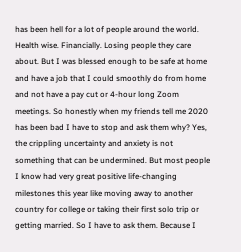has been hell for a lot of people around the world. Health wise. Financially. Losing people they care about. But I was blessed enough to be safe at home and have a job that I could smoothly do from home and not have a pay cut or 4-hour long Zoom meetings. So honestly when my friends tell me 2020 has been bad I have to stop and ask them why? Yes, the crippling uncertainty and anxiety is not something that can be undermined. But most people I know had very great positive life-changing milestones this year like moving away to another country for college or taking their first solo trip or getting married. So I have to ask them. Because I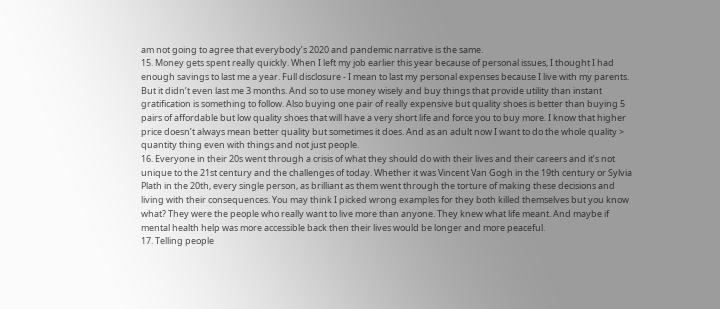am not going to agree that everybody’s 2020 and pandemic narrative is the same.
15. Money gets spent really quickly. When I left my job earlier this year because of personal issues, I thought I had enough savings to last me a year. Full disclosure - I mean to last my personal expenses because I live with my parents. But it didn’t even last me 3 months. And so to use money wisely and buy things that provide utility than instant gratification is something to follow. Also buying one pair of really expensive but quality shoes is better than buying 5 pairs of affordable but low quality shoes that will have a very short life and force you to buy more. I know that higher price doesn’t always mean better quality but sometimes it does. And as an adult now I want to do the whole quality > quantity thing even with things and not just people.
16. Everyone in their 20s went through a crisis of what they should do with their lives and their careers and it’s not unique to the 21st century and the challenges of today. Whether it was Vincent Van Gogh in the 19th century or Sylvia Plath in the 20th, every single person, as brilliant as them went through the torture of making these decisions and living with their consequences. You may think I picked wrong examples for they both killed themselves but you know what? They were the people who really want to live more than anyone. They knew what life meant. And maybe if mental health help was more accessible back then their lives would be longer and more peaceful.
17. Telling people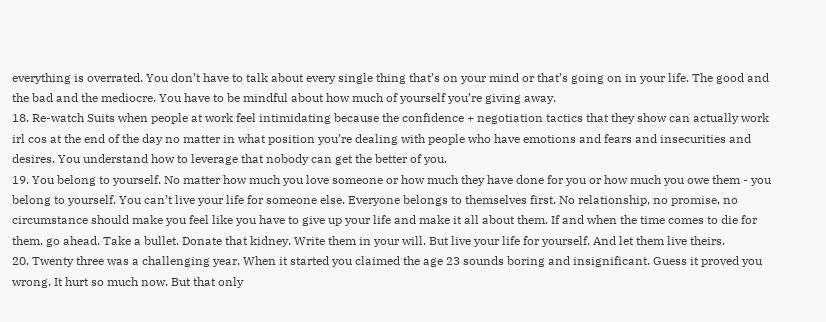everything is overrated. You don’t have to talk about every single thing that’s on your mind or that’s going on in your life. The good and the bad and the mediocre. You have to be mindful about how much of yourself you’re giving away.
18. Re-watch Suits when people at work feel intimidating because the confidence + negotiation tactics that they show can actually work irl cos at the end of the day no matter in what position you’re dealing with people who have emotions and fears and insecurities and desires. You understand how to leverage that nobody can get the better of you.
19. You belong to yourself. No matter how much you love someone or how much they have done for you or how much you owe them - you belong to yourself. You can’t live your life for someone else. Everyone belongs to themselves first. No relationship, no promise, no circumstance should make you feel like you have to give up your life and make it all about them. If and when the time comes to die for them, go ahead. Take a bullet. Donate that kidney. Write them in your will. But live your life for yourself. And let them live theirs.
20. Twenty three was a challenging year. When it started you claimed the age 23 sounds boring and insignificant. Guess it proved you wrong. It hurt so much now. But that only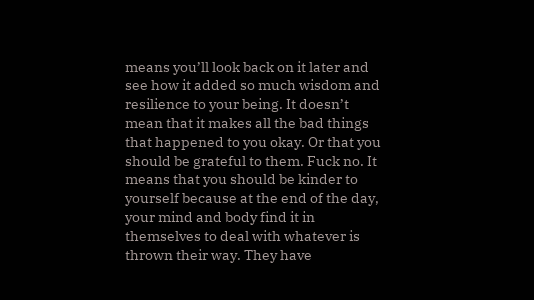means you’ll look back on it later and see how it added so much wisdom and resilience to your being. It doesn’t mean that it makes all the bad things that happened to you okay. Or that you should be grateful to them. Fuck no. It means that you should be kinder to yourself because at the end of the day, your mind and body find it in themselves to deal with whatever is thrown their way. They have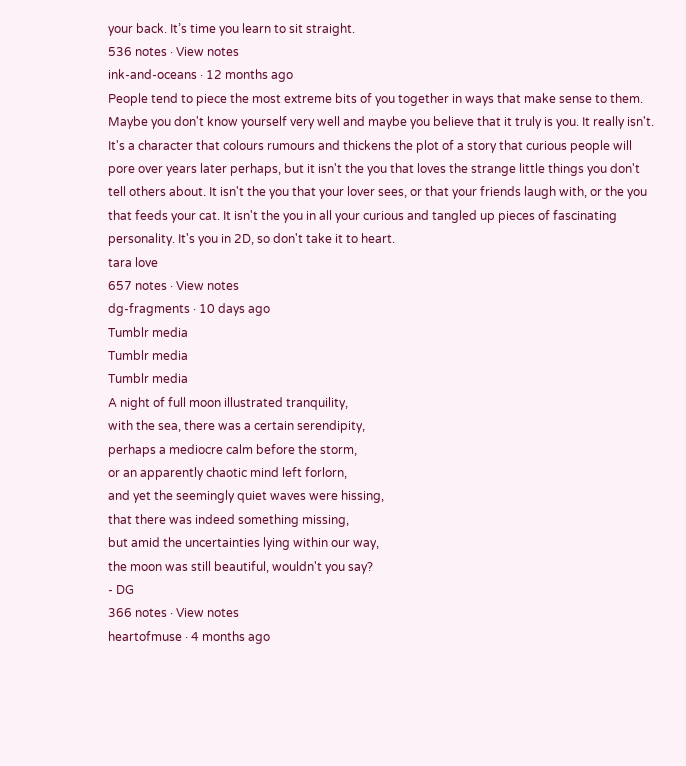your back. It’s time you learn to sit straight.
536 notes · View notes
ink-and-oceans · 12 months ago
People tend to piece the most extreme bits of you together in ways that make sense to them. Maybe you don't know yourself very well and maybe you believe that it truly is you. It really isn't. It's a character that colours rumours and thickens the plot of a story that curious people will pore over years later perhaps, but it isn't the you that loves the strange little things you don't tell others about. It isn't the you that your lover sees, or that your friends laugh with, or the you that feeds your cat. It isn't the you in all your curious and tangled up pieces of fascinating personality. It's you in 2D, so don't take it to heart.
tara love
657 notes · View notes
dg-fragments · 10 days ago
Tumblr media
Tumblr media
Tumblr media
A night of full moon illustrated tranquility,
with the sea, there was a certain serendipity,
perhaps a mediocre calm before the storm,
or an apparently chaotic mind left forlorn,
and yet the seemingly quiet waves were hissing,
that there was indeed something missing,
but amid the uncertainties lying within our way,
the moon was still beautiful, wouldn't you say?
- DG
366 notes · View notes
heartofmuse · 4 months ago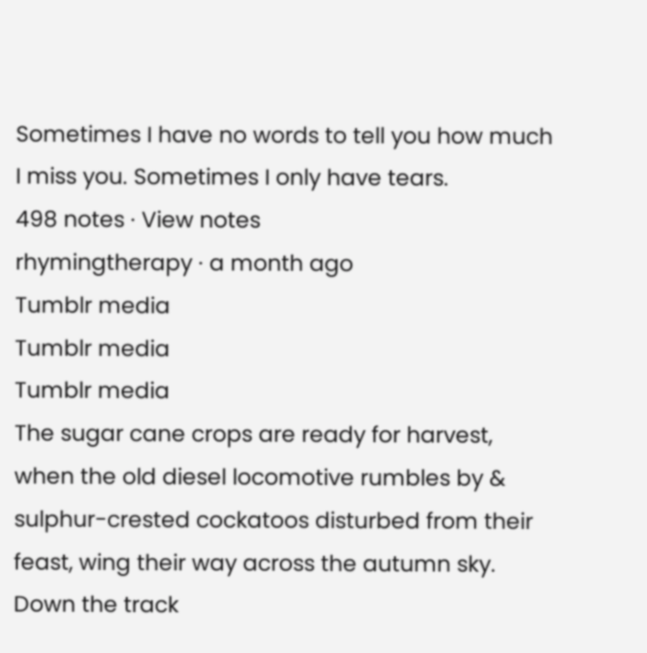Sometimes I have no words to tell you how much I miss you. Sometimes I only have tears.
498 notes · View notes
rhymingtherapy · a month ago
Tumblr media
Tumblr media
Tumblr media
The sugar cane crops are ready for harvest, when the old diesel locomotive rumbles by & sulphur-crested cockatoos disturbed from their feast, wing their way across the autumn sky. Down the track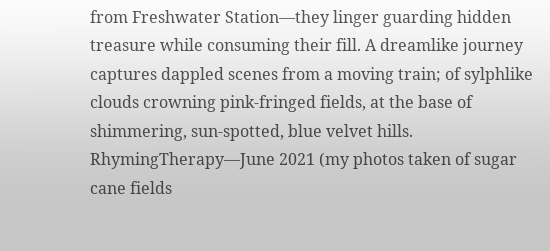from Freshwater Station—they linger guarding hidden treasure while consuming their fill. A dreamlike journey captures dappled scenes from a moving train; of sylphlike clouds crowning pink-fringed fields, at the base of shimmering, sun-spotted, blue velvet hills.
RhymingTherapy—June 2021 (my photos taken of sugar cane fields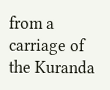from a carriage of the Kuranda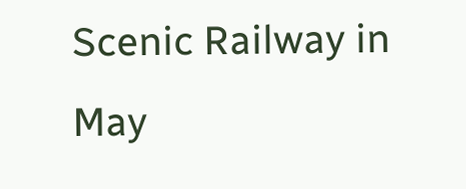Scenic Railway in May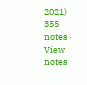2021)
355 notes · View notes